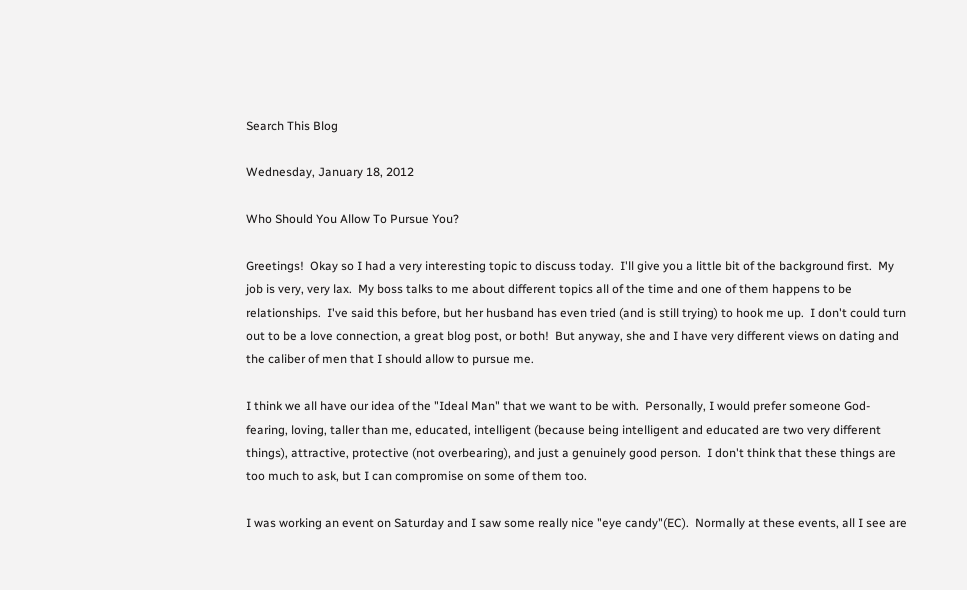Search This Blog

Wednesday, January 18, 2012

Who Should You Allow To Pursue You?

Greetings!  Okay so I had a very interesting topic to discuss today.  I'll give you a little bit of the background first.  My job is very, very lax.  My boss talks to me about different topics all of the time and one of them happens to be relationships.  I've said this before, but her husband has even tried (and is still trying) to hook me up.  I don't could turn out to be a love connection, a great blog post, or both!  But anyway, she and I have very different views on dating and the caliber of men that I should allow to pursue me.

I think we all have our idea of the "Ideal Man" that we want to be with.  Personally, I would prefer someone God-fearing, loving, taller than me, educated, intelligent (because being intelligent and educated are two very different things), attractive, protective (not overbearing), and just a genuinely good person.  I don't think that these things are too much to ask, but I can compromise on some of them too.

I was working an event on Saturday and I saw some really nice "eye candy"(EC).  Normally at these events, all I see are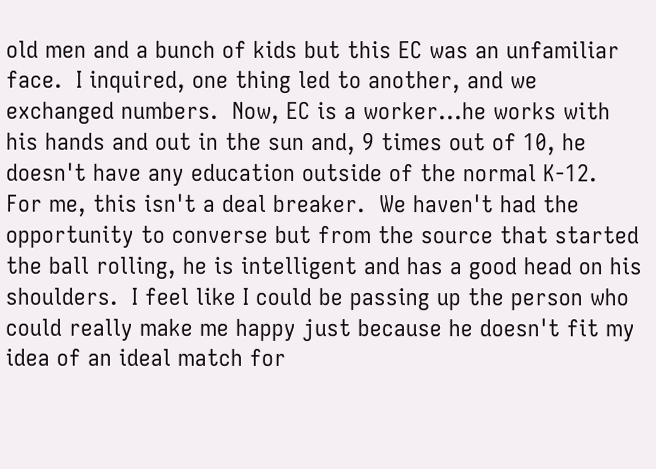old men and a bunch of kids but this EC was an unfamiliar face.  I inquired, one thing led to another, and we exchanged numbers.  Now, EC is a worker...he works with his hands and out in the sun and, 9 times out of 10, he doesn't have any education outside of the normal K-12.  For me, this isn't a deal breaker.  We haven't had the opportunity to converse but from the source that started the ball rolling, he is intelligent and has a good head on his shoulders.  I feel like I could be passing up the person who could really make me happy just because he doesn't fit my idea of an ideal match for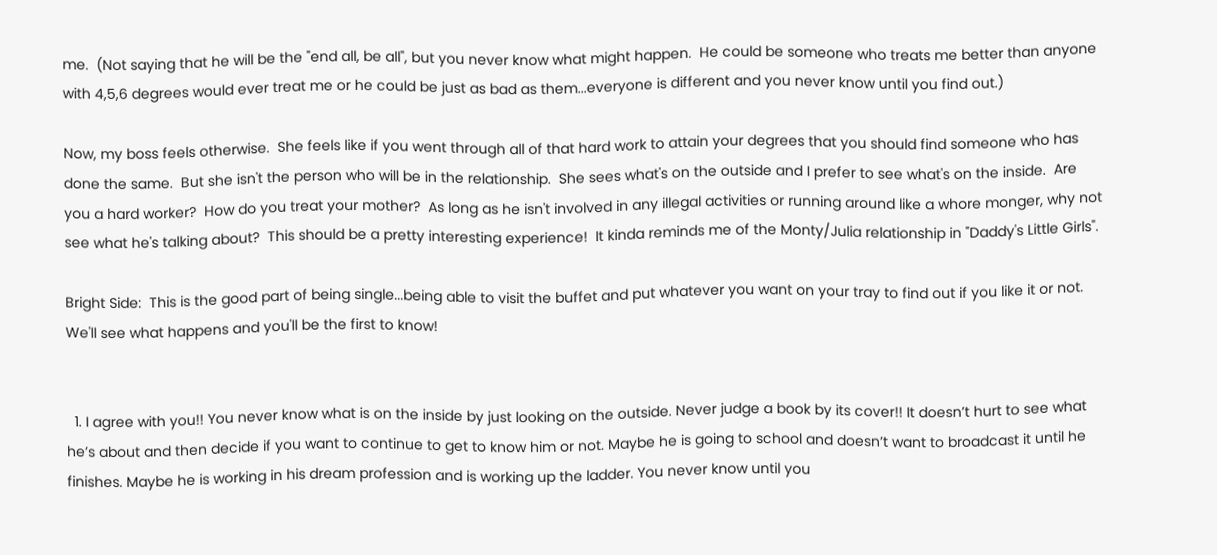me.  (Not saying that he will be the "end all, be all", but you never know what might happen.  He could be someone who treats me better than anyone with 4,5,6 degrees would ever treat me or he could be just as bad as them...everyone is different and you never know until you find out.)

Now, my boss feels otherwise.  She feels like if you went through all of that hard work to attain your degrees that you should find someone who has done the same.  But she isn't the person who will be in the relationship.  She sees what's on the outside and I prefer to see what's on the inside.  Are you a hard worker?  How do you treat your mother?  As long as he isn't involved in any illegal activities or running around like a whore monger, why not see what he's talking about?  This should be a pretty interesting experience!  It kinda reminds me of the Monty/Julia relationship in "Daddy's Little Girls".

Bright Side:  This is the good part of being single...being able to visit the buffet and put whatever you want on your tray to find out if you like it or not.  We'll see what happens and you'll be the first to know!


  1. I agree with you!! You never know what is on the inside by just looking on the outside. Never judge a book by its cover!! It doesn’t hurt to see what he’s about and then decide if you want to continue to get to know him or not. Maybe he is going to school and doesn’t want to broadcast it until he finishes. Maybe he is working in his dream profession and is working up the ladder. You never know until you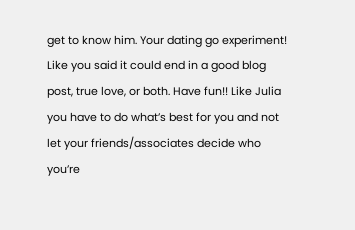get to know him. Your dating go experiment! Like you said it could end in a good blog post, true love, or both. Have fun!! Like Julia you have to do what’s best for you and not let your friends/associates decide who you’re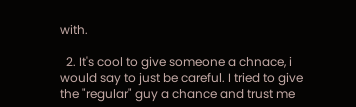with.

  2. It's cool to give someone a chnace, i would say to just be careful. I tried to give the "regular" guy a chance and trust me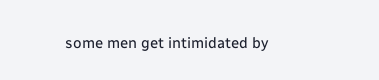some men get intimidated by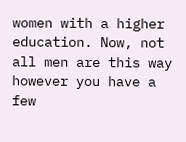women with a higher education. Now, not all men are this way however you have a few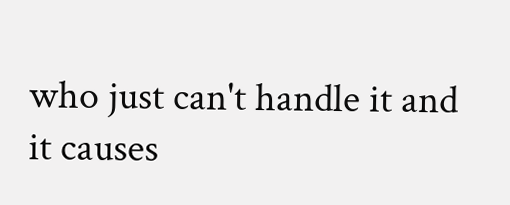who just can't handle it and it causes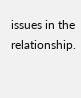issues in the relationship.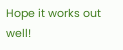Hope it works out well!